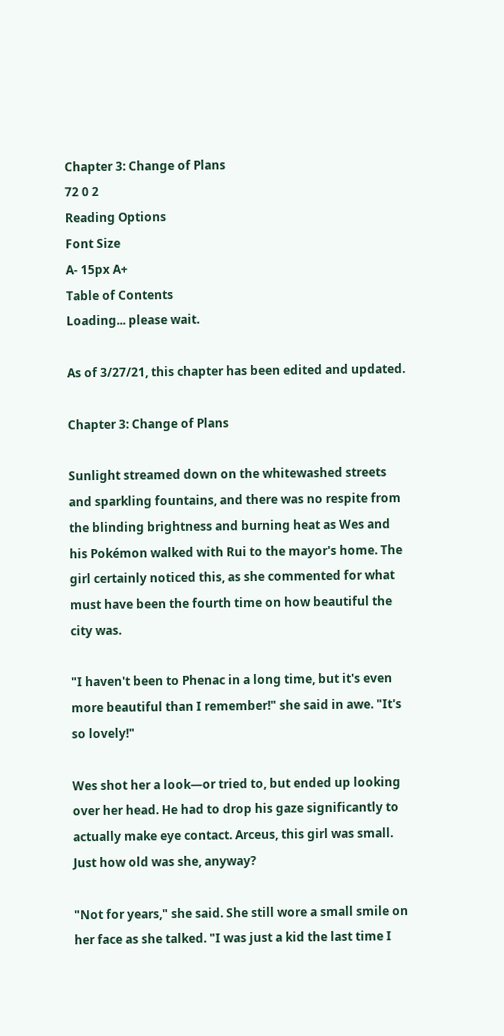Chapter 3: Change of Plans
72 0 2
Reading Options
Font Size
A- 15px A+
Table of Contents
Loading... please wait.

As of 3/27/21, this chapter has been edited and updated.

Chapter 3: Change of Plans

Sunlight streamed down on the whitewashed streets and sparkling fountains, and there was no respite from the blinding brightness and burning heat as Wes and his Pokémon walked with Rui to the mayor's home. The girl certainly noticed this, as she commented for what must have been the fourth time on how beautiful the city was.

"I haven't been to Phenac in a long time, but it's even more beautiful than I remember!" she said in awe. "It's so lovely!"

Wes shot her a look—or tried to, but ended up looking over her head. He had to drop his gaze significantly to actually make eye contact. Arceus, this girl was small. Just how old was she, anyway?

"Not for years," she said. She still wore a small smile on her face as she talked. "I was just a kid the last time I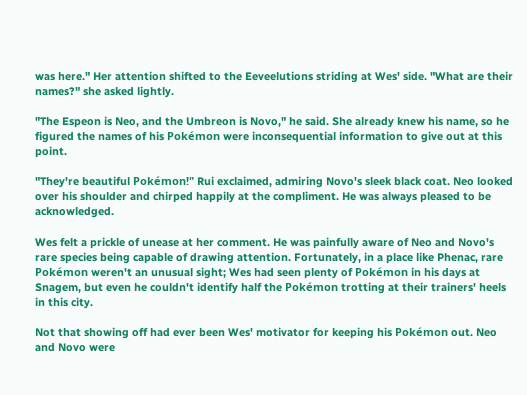was here." Her attention shifted to the Eeveelutions striding at Wes' side. "What are their names?" she asked lightly.

"The Espeon is Neo, and the Umbreon is Novo," he said. She already knew his name, so he figured the names of his Pokémon were inconsequential information to give out at this point.

"They're beautiful Pokémon!" Rui exclaimed, admiring Novo's sleek black coat. Neo looked over his shoulder and chirped happily at the compliment. He was always pleased to be acknowledged.

Wes felt a prickle of unease at her comment. He was painfully aware of Neo and Novo's rare species being capable of drawing attention. Fortunately, in a place like Phenac, rare Pokémon weren't an unusual sight; Wes had seen plenty of Pokémon in his days at Snagem, but even he couldn't identify half the Pokémon trotting at their trainers' heels in this city.

Not that showing off had ever been Wes' motivator for keeping his Pokémon out. Neo and Novo were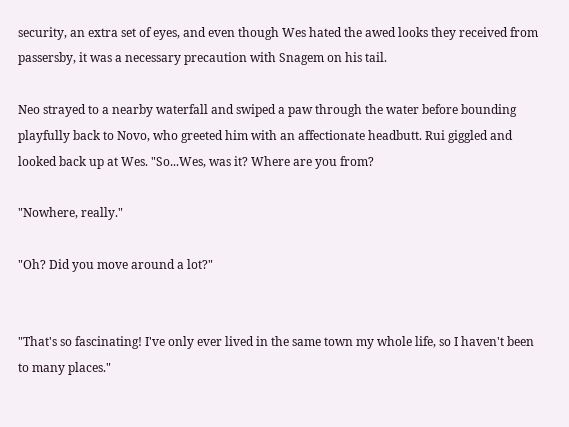security, an extra set of eyes, and even though Wes hated the awed looks they received from passersby, it was a necessary precaution with Snagem on his tail.

Neo strayed to a nearby waterfall and swiped a paw through the water before bounding playfully back to Novo, who greeted him with an affectionate headbutt. Rui giggled and looked back up at Wes. "So...Wes, was it? Where are you from?

"Nowhere, really."

"Oh? Did you move around a lot?"


"That's so fascinating! I've only ever lived in the same town my whole life, so I haven't been to many places."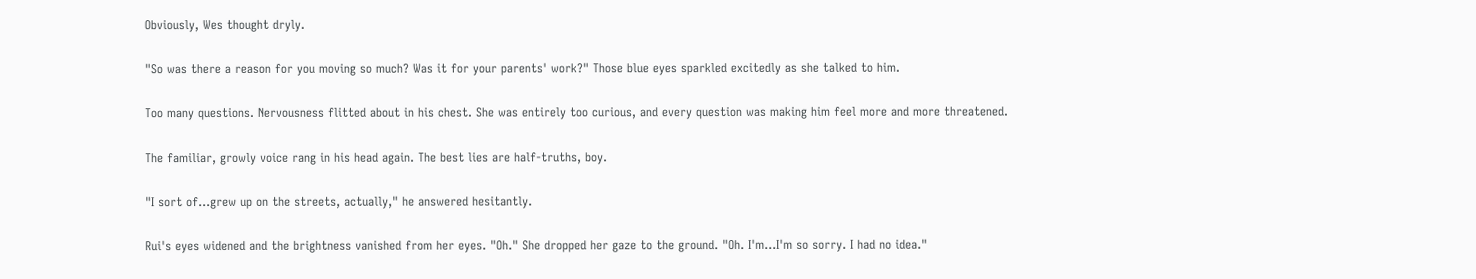Obviously, Wes thought dryly.

"So was there a reason for you moving so much? Was it for your parents' work?" Those blue eyes sparkled excitedly as she talked to him.

Too many questions. Nervousness flitted about in his chest. She was entirely too curious, and every question was making him feel more and more threatened.

The familiar, growly voice rang in his head again. The best lies are half-truths, boy.

"I sort of...grew up on the streets, actually," he answered hesitantly.

Rui's eyes widened and the brightness vanished from her eyes. "Oh." She dropped her gaze to the ground. "Oh. I'm...I'm so sorry. I had no idea."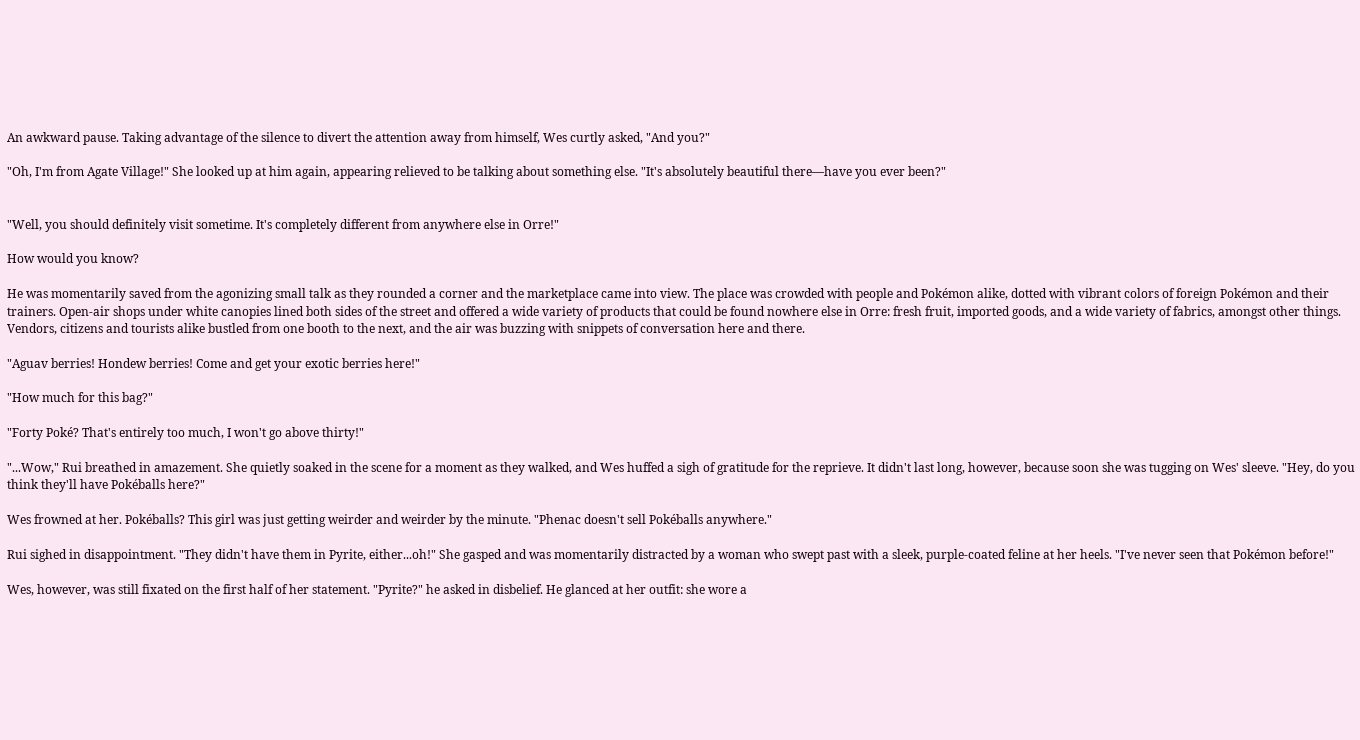An awkward pause. Taking advantage of the silence to divert the attention away from himself, Wes curtly asked, "And you?"

"Oh, I'm from Agate Village!" She looked up at him again, appearing relieved to be talking about something else. "It's absolutely beautiful there—have you ever been?"


"Well, you should definitely visit sometime. It's completely different from anywhere else in Orre!"

How would you know?

He was momentarily saved from the agonizing small talk as they rounded a corner and the marketplace came into view. The place was crowded with people and Pokémon alike, dotted with vibrant colors of foreign Pokémon and their trainers. Open-air shops under white canopies lined both sides of the street and offered a wide variety of products that could be found nowhere else in Orre: fresh fruit, imported goods, and a wide variety of fabrics, amongst other things. Vendors, citizens and tourists alike bustled from one booth to the next, and the air was buzzing with snippets of conversation here and there.

"Aguav berries! Hondew berries! Come and get your exotic berries here!"

"How much for this bag?"

"Forty Poké? That's entirely too much, I won't go above thirty!"

"...Wow," Rui breathed in amazement. She quietly soaked in the scene for a moment as they walked, and Wes huffed a sigh of gratitude for the reprieve. It didn't last long, however, because soon she was tugging on Wes' sleeve. "Hey, do you think they'll have Pokéballs here?"

Wes frowned at her. Pokéballs? This girl was just getting weirder and weirder by the minute. "Phenac doesn't sell Pokéballs anywhere."

Rui sighed in disappointment. "They didn't have them in Pyrite, either...oh!" She gasped and was momentarily distracted by a woman who swept past with a sleek, purple-coated feline at her heels. "I've never seen that Pokémon before!"

Wes, however, was still fixated on the first half of her statement. "Pyrite?" he asked in disbelief. He glanced at her outfit: she wore a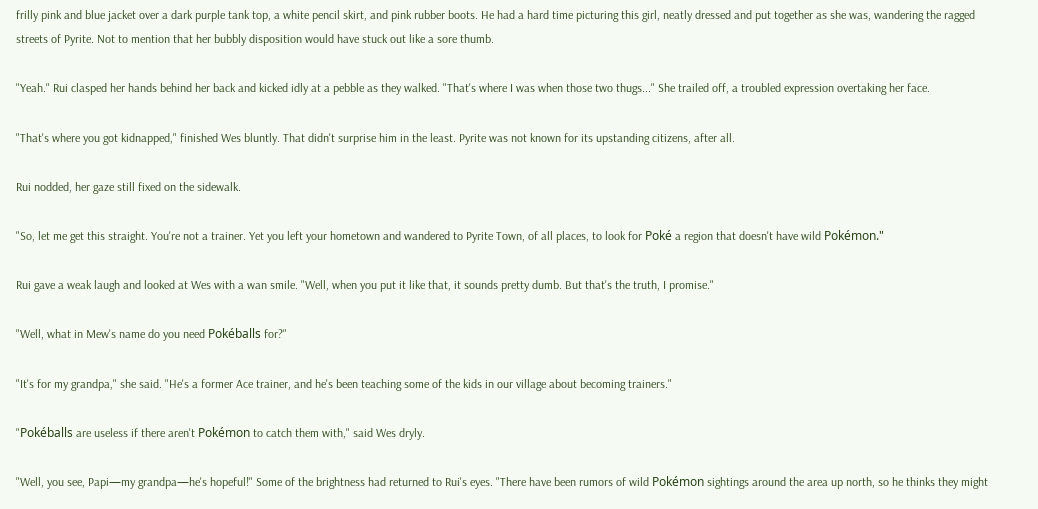frilly pink and blue jacket over a dark purple tank top, a white pencil skirt, and pink rubber boots. He had a hard time picturing this girl, neatly dressed and put together as she was, wandering the ragged streets of Pyrite. Not to mention that her bubbly disposition would have stuck out like a sore thumb.

"Yeah." Rui clasped her hands behind her back and kicked idly at a pebble as they walked. "That's where I was when those two thugs..." She trailed off, a troubled expression overtaking her face.

"That's where you got kidnapped," finished Wes bluntly. That didn't surprise him in the least. Pyrite was not known for its upstanding citizens, after all.

Rui nodded, her gaze still fixed on the sidewalk.

"So, let me get this straight. You're not a trainer. Yet you left your hometown and wandered to Pyrite Town, of all places, to look for Poké a region that doesn't have wild Pokémon."

Rui gave a weak laugh and looked at Wes with a wan smile. "Well, when you put it like that, it sounds pretty dumb. But that's the truth, I promise."

"Well, what in Mew's name do you need Pokéballs for?"

"It's for my grandpa," she said. "He's a former Ace trainer, and he's been teaching some of the kids in our village about becoming trainers."

"Pokéballs are useless if there aren't Pokémon to catch them with," said Wes dryly.

"Well, you see, Papi—my grandpa—he's hopeful!" Some of the brightness had returned to Rui's eyes. "There have been rumors of wild Pokémon sightings around the area up north, so he thinks they might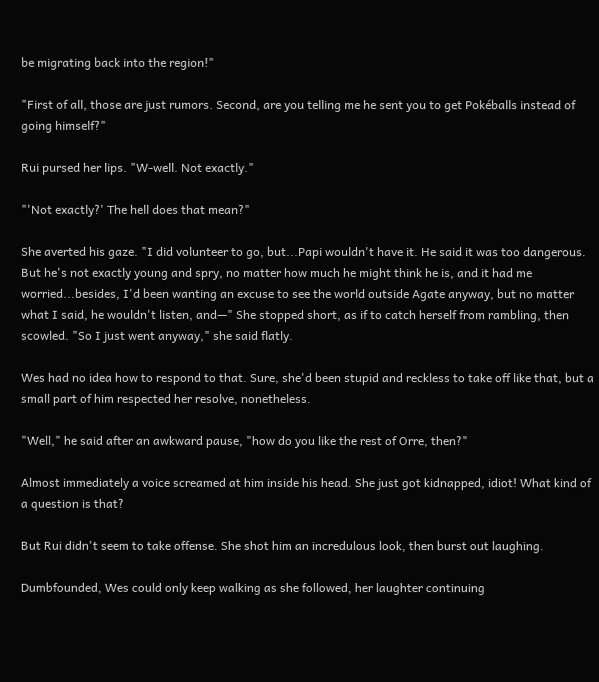be migrating back into the region!"

"First of all, those are just rumors. Second, are you telling me he sent you to get Pokéballs instead of going himself?"

Rui pursed her lips. "W-well. Not exactly."

"'Not exactly?' The hell does that mean?"

She averted his gaze. "I did volunteer to go, but...Papi wouldn't have it. He said it was too dangerous. But he's not exactly young and spry, no matter how much he might think he is, and it had me worried...besides, I'd been wanting an excuse to see the world outside Agate anyway, but no matter what I said, he wouldn't listen, and—" She stopped short, as if to catch herself from rambling, then scowled. "So I just went anyway," she said flatly.

Wes had no idea how to respond to that. Sure, she'd been stupid and reckless to take off like that, but a small part of him respected her resolve, nonetheless.

"Well," he said after an awkward pause, "how do you like the rest of Orre, then?"

Almost immediately a voice screamed at him inside his head. She just got kidnapped, idiot! What kind of a question is that?

But Rui didn't seem to take offense. She shot him an incredulous look, then burst out laughing.

Dumbfounded, Wes could only keep walking as she followed, her laughter continuing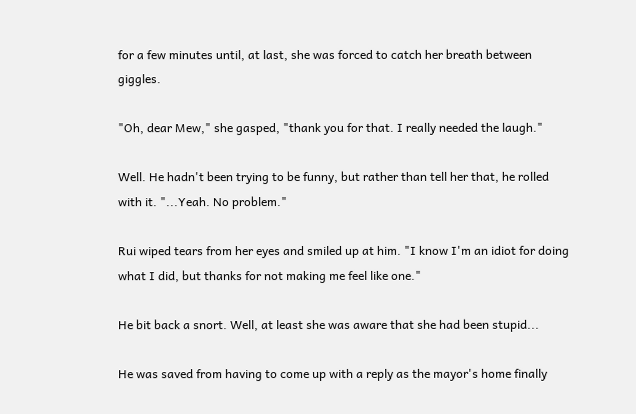for a few minutes until, at last, she was forced to catch her breath between giggles.

"Oh, dear Mew," she gasped, "thank you for that. I really needed the laugh."

Well. He hadn't been trying to be funny, but rather than tell her that, he rolled with it. "...Yeah. No problem."

Rui wiped tears from her eyes and smiled up at him. "I know I'm an idiot for doing what I did, but thanks for not making me feel like one."

He bit back a snort. Well, at least she was aware that she had been stupid...

He was saved from having to come up with a reply as the mayor's home finally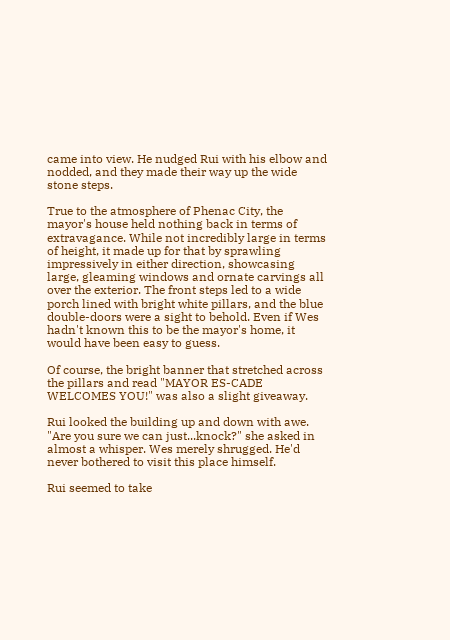came into view. He nudged Rui with his elbow and nodded, and they made their way up the wide stone steps.

True to the atmosphere of Phenac City, the mayor's house held nothing back in terms of extravagance. While not incredibly large in terms of height, it made up for that by sprawling impressively in either direction, showcasing large, gleaming windows and ornate carvings all over the exterior. The front steps led to a wide porch lined with bright white pillars, and the blue double-doors were a sight to behold. Even if Wes hadn't known this to be the mayor's home, it would have been easy to guess.

Of course, the bright banner that stretched across the pillars and read "MAYOR ES-CADE WELCOMES YOU!" was also a slight giveaway.

Rui looked the building up and down with awe. "Are you sure we can just...knock?" she asked in almost a whisper. Wes merely shrugged. He'd never bothered to visit this place himself.

Rui seemed to take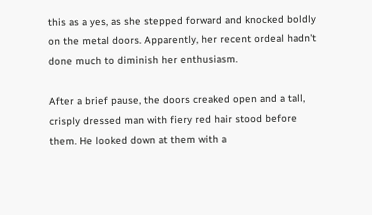this as a yes, as she stepped forward and knocked boldly on the metal doors. Apparently, her recent ordeal hadn't done much to diminish her enthusiasm.

After a brief pause, the doors creaked open and a tall, crisply dressed man with fiery red hair stood before them. He looked down at them with a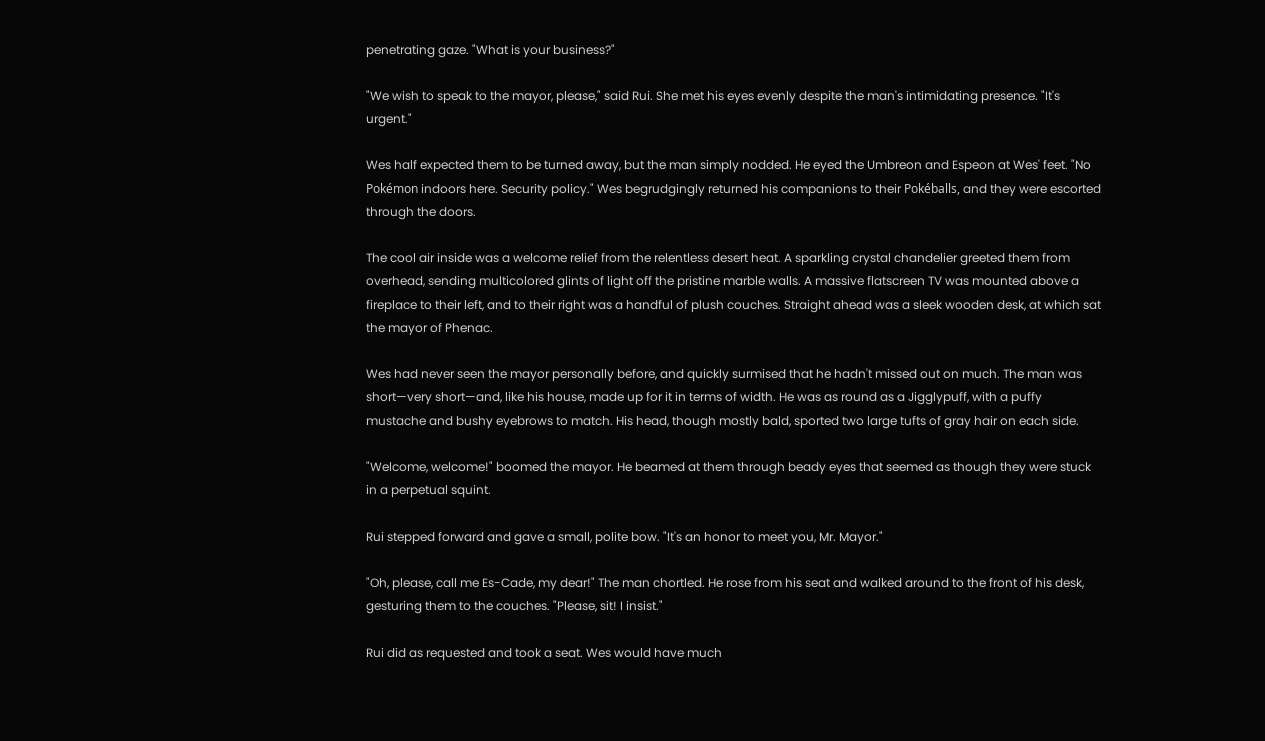penetrating gaze. "What is your business?"

"We wish to speak to the mayor, please," said Rui. She met his eyes evenly despite the man's intimidating presence. "It's urgent."

Wes half expected them to be turned away, but the man simply nodded. He eyed the Umbreon and Espeon at Wes' feet. "No Pokémon indoors here. Security policy." Wes begrudgingly returned his companions to their Pokéballs, and they were escorted through the doors.

The cool air inside was a welcome relief from the relentless desert heat. A sparkling crystal chandelier greeted them from overhead, sending multicolored glints of light off the pristine marble walls. A massive flatscreen TV was mounted above a fireplace to their left, and to their right was a handful of plush couches. Straight ahead was a sleek wooden desk, at which sat the mayor of Phenac.

Wes had never seen the mayor personally before, and quickly surmised that he hadn't missed out on much. The man was short—very short—and, like his house, made up for it in terms of width. He was as round as a Jigglypuff, with a puffy mustache and bushy eyebrows to match. His head, though mostly bald, sported two large tufts of gray hair on each side.

"Welcome, welcome!" boomed the mayor. He beamed at them through beady eyes that seemed as though they were stuck in a perpetual squint.

Rui stepped forward and gave a small, polite bow. "It's an honor to meet you, Mr. Mayor."

"Oh, please, call me Es-Cade, my dear!" The man chortled. He rose from his seat and walked around to the front of his desk, gesturing them to the couches. "Please, sit! I insist."

Rui did as requested and took a seat. Wes would have much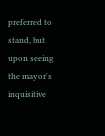preferred to stand, but upon seeing the mayor's inquisitive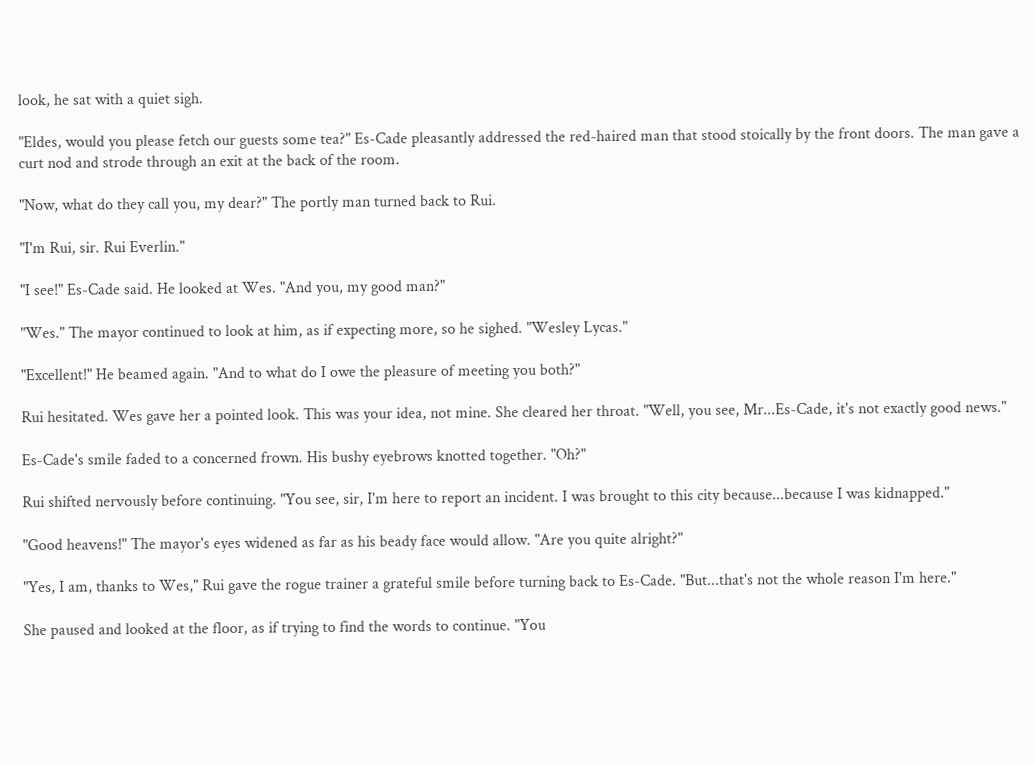look, he sat with a quiet sigh.

"Eldes, would you please fetch our guests some tea?" Es-Cade pleasantly addressed the red-haired man that stood stoically by the front doors. The man gave a curt nod and strode through an exit at the back of the room.

"Now, what do they call you, my dear?" The portly man turned back to Rui.

"I'm Rui, sir. Rui Everlin."

"I see!" Es-Cade said. He looked at Wes. "And you, my good man?"

"Wes." The mayor continued to look at him, as if expecting more, so he sighed. "Wesley Lycas."

"Excellent!" He beamed again. "And to what do I owe the pleasure of meeting you both?"

Rui hesitated. Wes gave her a pointed look. This was your idea, not mine. She cleared her throat. "Well, you see, Mr...Es-Cade, it's not exactly good news."

Es-Cade's smile faded to a concerned frown. His bushy eyebrows knotted together. "Oh?"

Rui shifted nervously before continuing. "You see, sir, I'm here to report an incident. I was brought to this city because...because I was kidnapped."

"Good heavens!" The mayor's eyes widened as far as his beady face would allow. "Are you quite alright?"

"Yes, I am, thanks to Wes," Rui gave the rogue trainer a grateful smile before turning back to Es-Cade. "But...that's not the whole reason I'm here."

She paused and looked at the floor, as if trying to find the words to continue. "You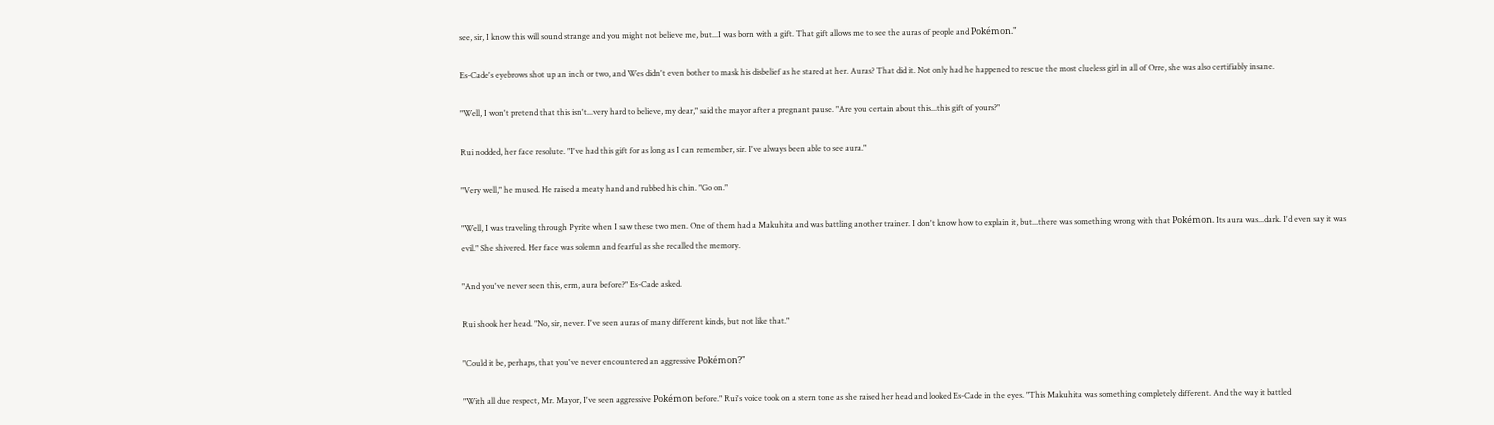see, sir, I know this will sound strange and you might not believe me, but...I was born with a gift. That gift allows me to see the auras of people and Pokémon."

Es-Cade's eyebrows shot up an inch or two, and Wes didn't even bother to mask his disbelief as he stared at her. Auras? That did it. Not only had he happened to rescue the most clueless girl in all of Orre, she was also certifiably insane.

"Well, I won't pretend that this isn't...very hard to believe, my dear," said the mayor after a pregnant pause. "Are you certain about this...this gift of yours?"

Rui nodded, her face resolute. "I've had this gift for as long as I can remember, sir. I've always been able to see aura."

"Very well," he mused. He raised a meaty hand and rubbed his chin. "Go on."

"Well, I was traveling through Pyrite when I saw these two men. One of them had a Makuhita and was battling another trainer. I don't know how to explain it, but...there was something wrong with that Pokémon. Its aura was...dark. I'd even say it was evil." She shivered. Her face was solemn and fearful as she recalled the memory.

"And you've never seen this, erm, aura before?" Es-Cade asked.

Rui shook her head. "No, sir, never. I've seen auras of many different kinds, but not like that."

"Could it be, perhaps, that you've never encountered an aggressive Pokémon?"

"With all due respect, Mr. Mayor, I've seen aggressive Pokémon before." Rui's voice took on a stern tone as she raised her head and looked Es-Cade in the eyes. "This Makuhita was something completely different. And the way it battled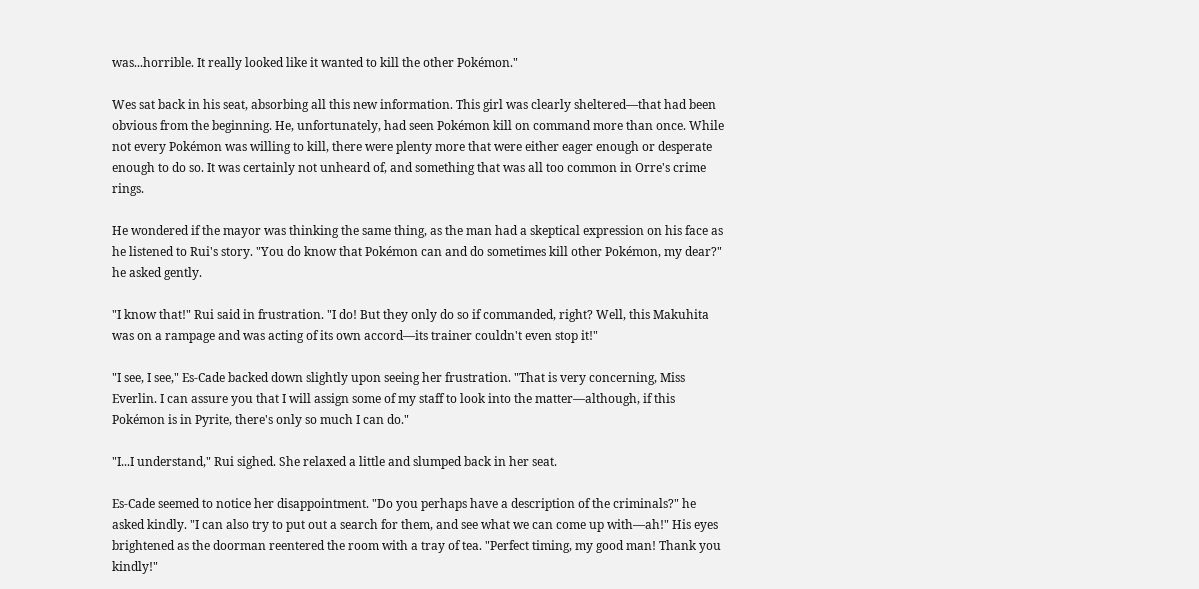was...horrible. It really looked like it wanted to kill the other Pokémon."

Wes sat back in his seat, absorbing all this new information. This girl was clearly sheltered—that had been obvious from the beginning. He, unfortunately, had seen Pokémon kill on command more than once. While not every Pokémon was willing to kill, there were plenty more that were either eager enough or desperate enough to do so. It was certainly not unheard of, and something that was all too common in Orre's crime rings.

He wondered if the mayor was thinking the same thing, as the man had a skeptical expression on his face as he listened to Rui's story. "You do know that Pokémon can and do sometimes kill other Pokémon, my dear?" he asked gently.

"I know that!" Rui said in frustration. "I do! But they only do so if commanded, right? Well, this Makuhita was on a rampage and was acting of its own accord—its trainer couldn't even stop it!"

"I see, I see," Es-Cade backed down slightly upon seeing her frustration. "That is very concerning, Miss Everlin. I can assure you that I will assign some of my staff to look into the matter—although, if this Pokémon is in Pyrite, there's only so much I can do."

"I...I understand," Rui sighed. She relaxed a little and slumped back in her seat.

Es-Cade seemed to notice her disappointment. "Do you perhaps have a description of the criminals?" he asked kindly. "I can also try to put out a search for them, and see what we can come up with—ah!" His eyes brightened as the doorman reentered the room with a tray of tea. "Perfect timing, my good man! Thank you kindly!"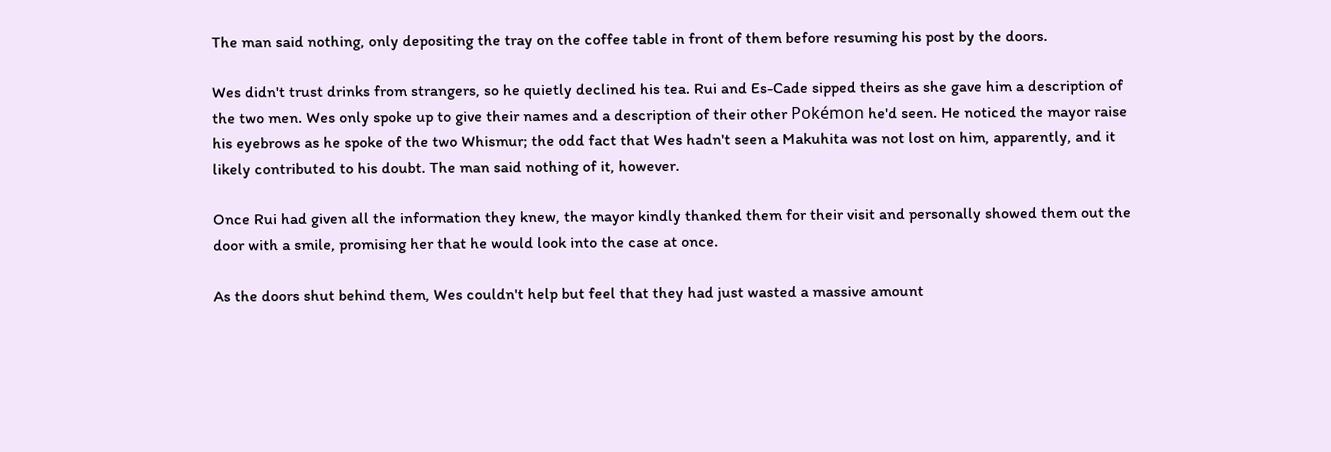The man said nothing, only depositing the tray on the coffee table in front of them before resuming his post by the doors.

Wes didn't trust drinks from strangers, so he quietly declined his tea. Rui and Es-Cade sipped theirs as she gave him a description of the two men. Wes only spoke up to give their names and a description of their other Pokémon he'd seen. He noticed the mayor raise his eyebrows as he spoke of the two Whismur; the odd fact that Wes hadn't seen a Makuhita was not lost on him, apparently, and it likely contributed to his doubt. The man said nothing of it, however.

Once Rui had given all the information they knew, the mayor kindly thanked them for their visit and personally showed them out the door with a smile, promising her that he would look into the case at once.

As the doors shut behind them, Wes couldn't help but feel that they had just wasted a massive amount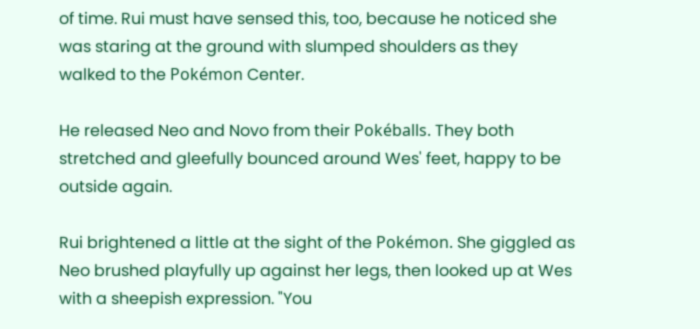of time. Rui must have sensed this, too, because he noticed she was staring at the ground with slumped shoulders as they walked to the Pokémon Center.

He released Neo and Novo from their Pokéballs. They both stretched and gleefully bounced around Wes' feet, happy to be outside again.

Rui brightened a little at the sight of the Pokémon. She giggled as Neo brushed playfully up against her legs, then looked up at Wes with a sheepish expression. "You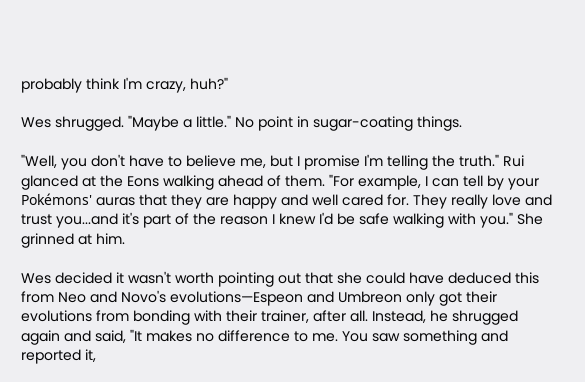probably think I'm crazy, huh?"

Wes shrugged. "Maybe a little." No point in sugar-coating things.

"Well, you don't have to believe me, but I promise I'm telling the truth." Rui glanced at the Eons walking ahead of them. "For example, I can tell by your Pokémons' auras that they are happy and well cared for. They really love and trust you...and it's part of the reason I knew I'd be safe walking with you." She grinned at him.

Wes decided it wasn't worth pointing out that she could have deduced this from Neo and Novo's evolutions—Espeon and Umbreon only got their evolutions from bonding with their trainer, after all. Instead, he shrugged again and said, "It makes no difference to me. You saw something and reported it,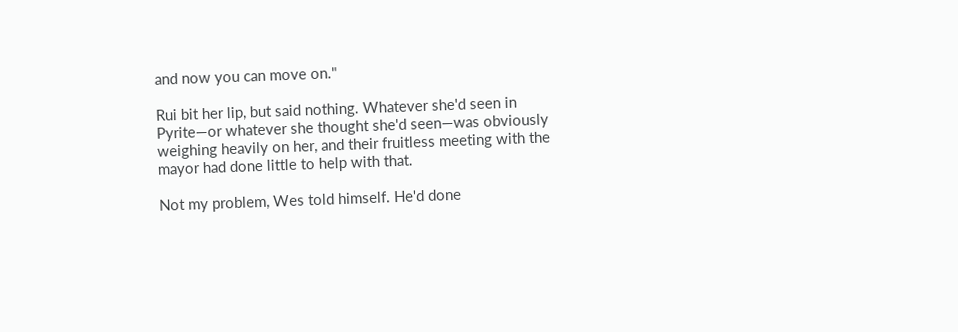and now you can move on."

Rui bit her lip, but said nothing. Whatever she'd seen in Pyrite—or whatever she thought she'd seen—was obviously weighing heavily on her, and their fruitless meeting with the mayor had done little to help with that.

Not my problem, Wes told himself. He'd done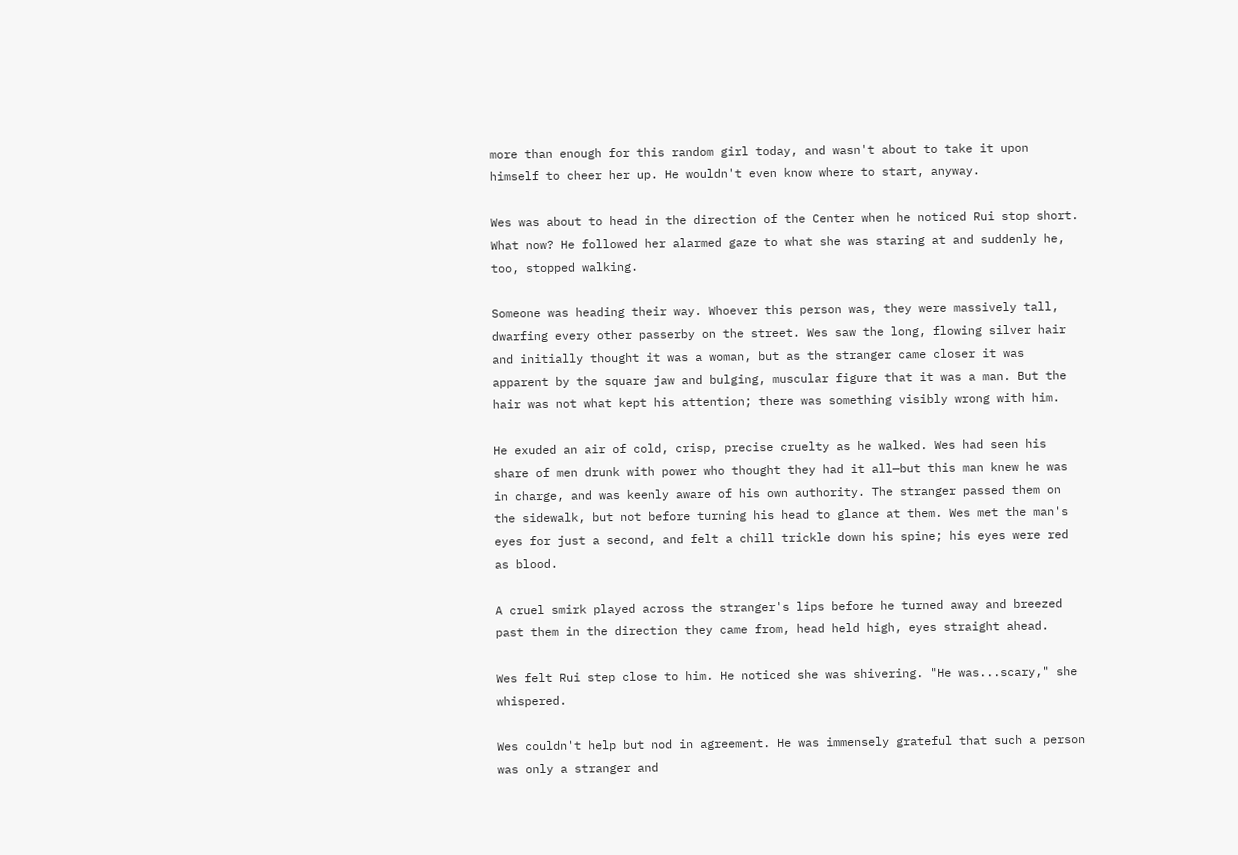more than enough for this random girl today, and wasn't about to take it upon himself to cheer her up. He wouldn't even know where to start, anyway.

Wes was about to head in the direction of the Center when he noticed Rui stop short. What now? He followed her alarmed gaze to what she was staring at and suddenly he, too, stopped walking.

Someone was heading their way. Whoever this person was, they were massively tall, dwarfing every other passerby on the street. Wes saw the long, flowing silver hair and initially thought it was a woman, but as the stranger came closer it was apparent by the square jaw and bulging, muscular figure that it was a man. But the hair was not what kept his attention; there was something visibly wrong with him.

He exuded an air of cold, crisp, precise cruelty as he walked. Wes had seen his share of men drunk with power who thought they had it all—but this man knew he was in charge, and was keenly aware of his own authority. The stranger passed them on the sidewalk, but not before turning his head to glance at them. Wes met the man's eyes for just a second, and felt a chill trickle down his spine; his eyes were red as blood.

A cruel smirk played across the stranger's lips before he turned away and breezed past them in the direction they came from, head held high, eyes straight ahead.

Wes felt Rui step close to him. He noticed she was shivering. "He was...scary," she whispered.

Wes couldn't help but nod in agreement. He was immensely grateful that such a person was only a stranger and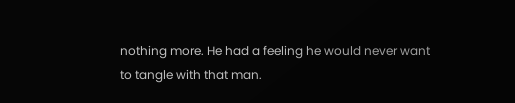nothing more. He had a feeling he would never want to tangle with that man.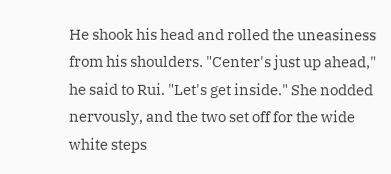He shook his head and rolled the uneasiness from his shoulders. "Center's just up ahead," he said to Rui. "Let's get inside." She nodded nervously, and the two set off for the wide white steps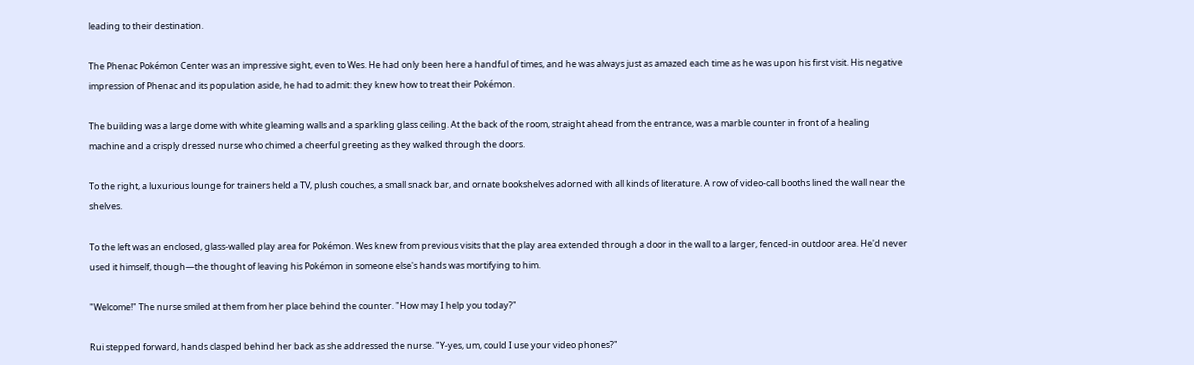leading to their destination.

The Phenac Pokémon Center was an impressive sight, even to Wes. He had only been here a handful of times, and he was always just as amazed each time as he was upon his first visit. His negative impression of Phenac and its population aside, he had to admit: they knew how to treat their Pokémon.

The building was a large dome with white gleaming walls and a sparkling glass ceiling. At the back of the room, straight ahead from the entrance, was a marble counter in front of a healing machine and a crisply dressed nurse who chimed a cheerful greeting as they walked through the doors.

To the right, a luxurious lounge for trainers held a TV, plush couches, a small snack bar, and ornate bookshelves adorned with all kinds of literature. A row of video-call booths lined the wall near the shelves.

To the left was an enclosed, glass-walled play area for Pokémon. Wes knew from previous visits that the play area extended through a door in the wall to a larger, fenced-in outdoor area. He'd never used it himself, though—the thought of leaving his Pokémon in someone else's hands was mortifying to him.

"Welcome!" The nurse smiled at them from her place behind the counter. "How may I help you today?"

Rui stepped forward, hands clasped behind her back as she addressed the nurse. "Y-yes, um, could I use your video phones?"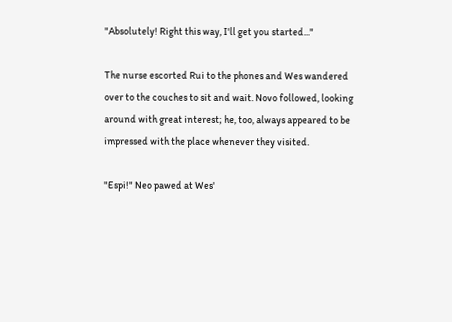"Absolutely! Right this way, I'll get you started..."

The nurse escorted Rui to the phones and Wes wandered over to the couches to sit and wait. Novo followed, looking around with great interest; he, too, always appeared to be impressed with the place whenever they visited.

"Espi!" Neo pawed at Wes'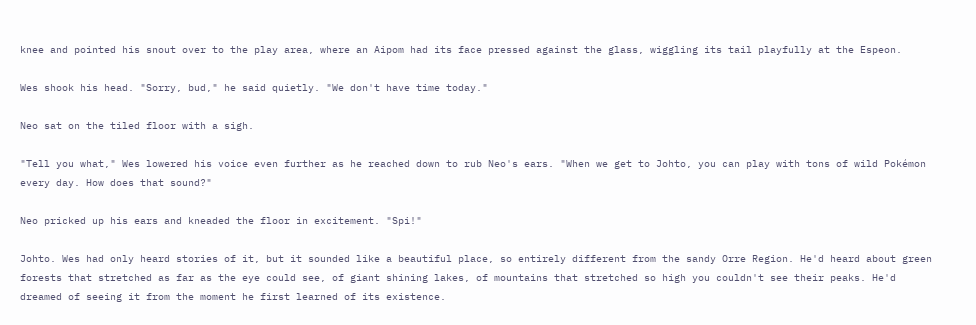knee and pointed his snout over to the play area, where an Aipom had its face pressed against the glass, wiggling its tail playfully at the Espeon.

Wes shook his head. "Sorry, bud," he said quietly. "We don't have time today."

Neo sat on the tiled floor with a sigh.

"Tell you what," Wes lowered his voice even further as he reached down to rub Neo's ears. "When we get to Johto, you can play with tons of wild Pokémon every day. How does that sound?"

Neo pricked up his ears and kneaded the floor in excitement. "Spi!"

Johto. Wes had only heard stories of it, but it sounded like a beautiful place, so entirely different from the sandy Orre Region. He'd heard about green forests that stretched as far as the eye could see, of giant shining lakes, of mountains that stretched so high you couldn't see their peaks. He'd dreamed of seeing it from the moment he first learned of its existence.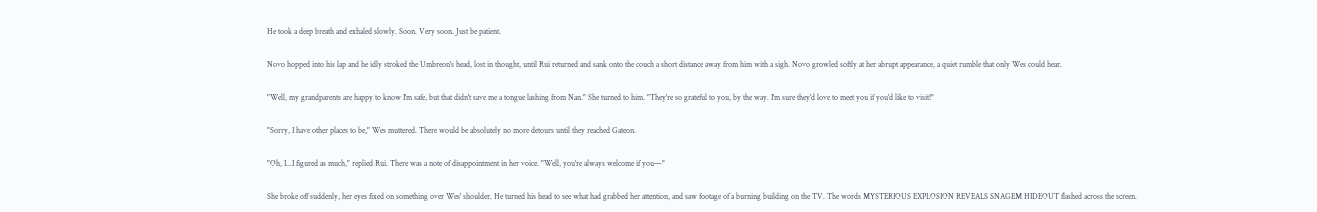He took a deep breath and exhaled slowly. Soon. Very soon. Just be patient.

Novo hopped into his lap and he idly stroked the Umbreon's head, lost in thought, until Rui returned and sank onto the couch a short distance away from him with a sigh. Novo growled softly at her abrupt appearance, a quiet rumble that only Wes could hear.

"Well, my grandparents are happy to know I'm safe, but that didn't save me a tongue lashing from Nan." She turned to him. "They're so grateful to you, by the way. I'm sure they'd love to meet you if you'd like to visit!"

"Sorry, I have other places to be," Wes muttered. There would be absolutely no more detours until they reached Gateon.

"Oh, I...I figured as much," replied Rui. There was a note of disappointment in her voice. "Well, you're always welcome if you—"

She broke off suddenly, her eyes fixed on something over Wes' shoulder. He turned his head to see what had grabbed her attention, and saw footage of a burning building on the TV. The words MYSTERIOUS EXPLOSION REVEALS SNAGEM HIDEOUT flashed across the screen.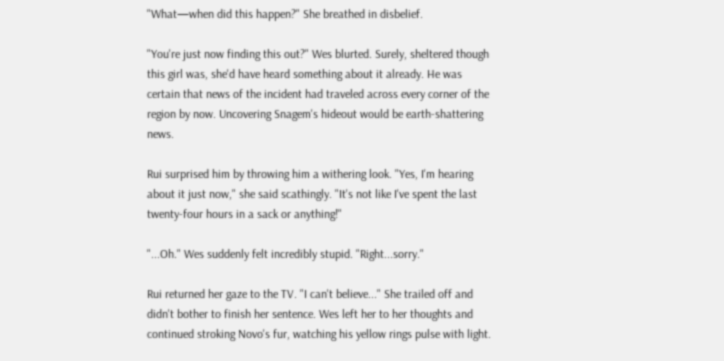"What—when did this happen?" She breathed in disbelief.

"You're just now finding this out?" Wes blurted. Surely, sheltered though this girl was, she'd have heard something about it already. He was certain that news of the incident had traveled across every corner of the region by now. Uncovering Snagem's hideout would be earth-shattering news.

Rui surprised him by throwing him a withering look. "Yes, I'm hearing about it just now," she said scathingly. "It's not like I've spent the last twenty-four hours in a sack or anything!"

"...Oh." Wes suddenly felt incredibly stupid. "Right...sorry."

Rui returned her gaze to the TV. "I can't believe..." She trailed off and didn't bother to finish her sentence. Wes left her to her thoughts and continued stroking Novo's fur, watching his yellow rings pulse with light.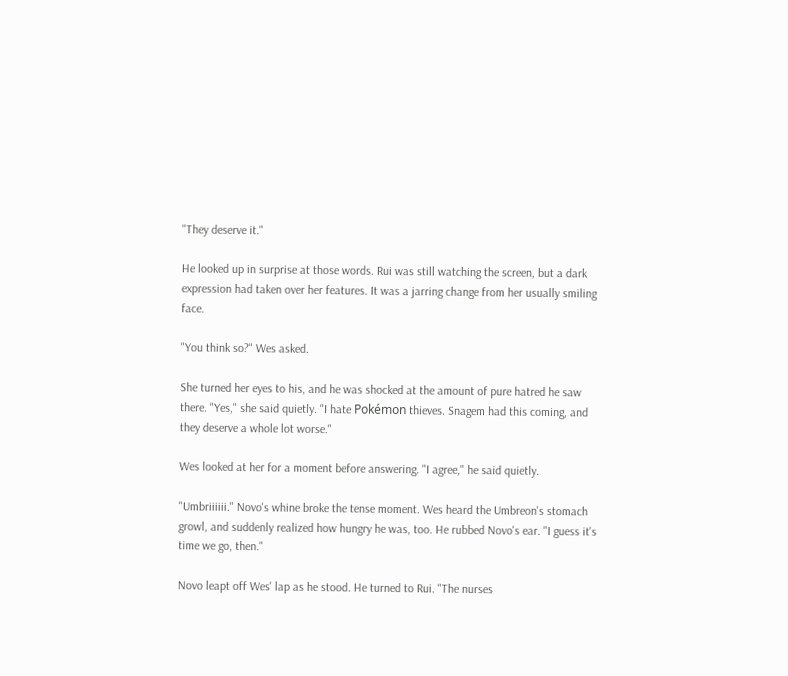"They deserve it."

He looked up in surprise at those words. Rui was still watching the screen, but a dark expression had taken over her features. It was a jarring change from her usually smiling face.

"You think so?" Wes asked.

She turned her eyes to his, and he was shocked at the amount of pure hatred he saw there. "Yes," she said quietly. "I hate Pokémon thieves. Snagem had this coming, and they deserve a whole lot worse."

Wes looked at her for a moment before answering. "I agree," he said quietly.

"Umbriiiiii." Novo's whine broke the tense moment. Wes heard the Umbreon's stomach growl, and suddenly realized how hungry he was, too. He rubbed Novo's ear. "I guess it's time we go, then."

Novo leapt off Wes' lap as he stood. He turned to Rui. "The nurses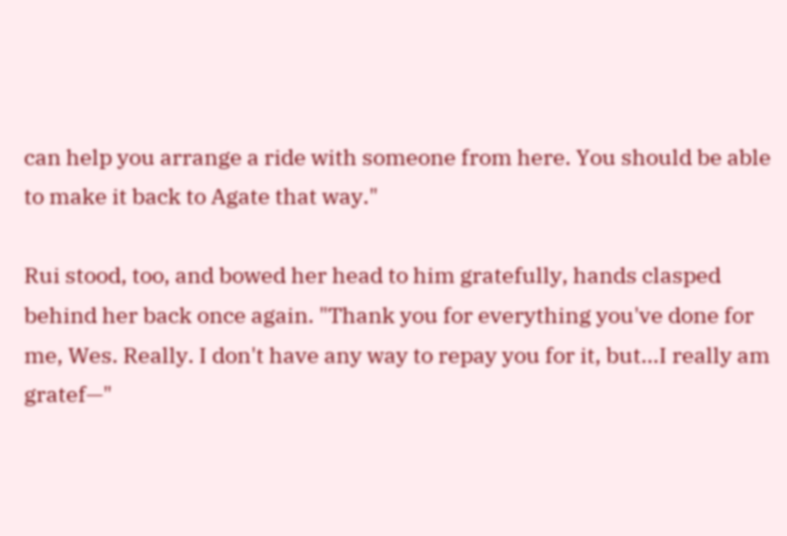can help you arrange a ride with someone from here. You should be able to make it back to Agate that way."

Rui stood, too, and bowed her head to him gratefully, hands clasped behind her back once again. "Thank you for everything you've done for me, Wes. Really. I don't have any way to repay you for it, but...I really am gratef—"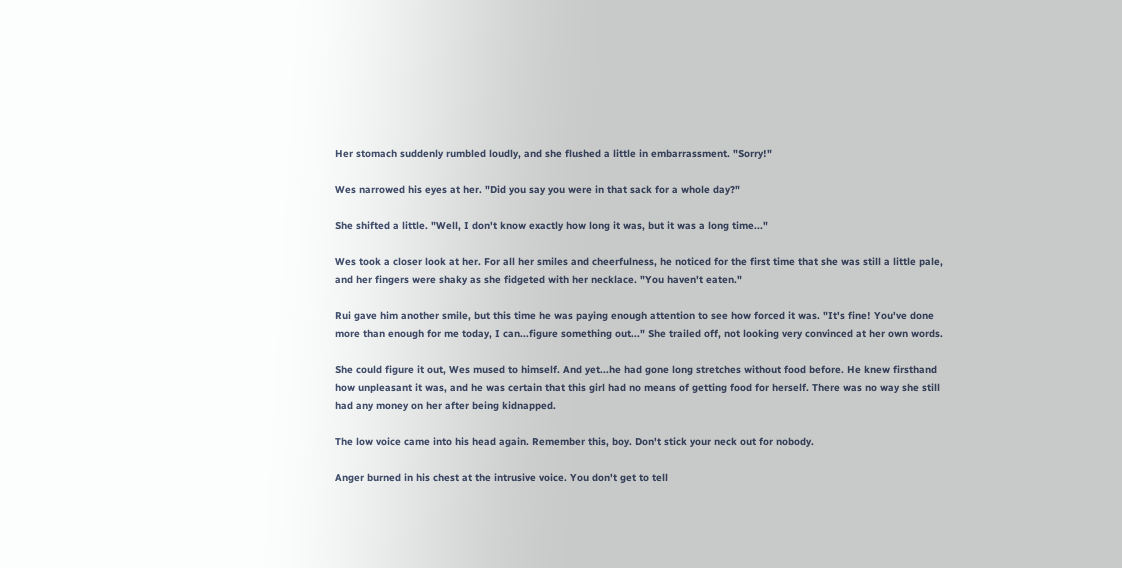Her stomach suddenly rumbled loudly, and she flushed a little in embarrassment. "Sorry!"

Wes narrowed his eyes at her. "Did you say you were in that sack for a whole day?"

She shifted a little. "Well, I don't know exactly how long it was, but it was a long time..."

Wes took a closer look at her. For all her smiles and cheerfulness, he noticed for the first time that she was still a little pale, and her fingers were shaky as she fidgeted with her necklace. "You haven't eaten."

Rui gave him another smile, but this time he was paying enough attention to see how forced it was. "It's fine! You've done more than enough for me today, I can...figure something out..." She trailed off, not looking very convinced at her own words.

She could figure it out, Wes mused to himself. And yet...he had gone long stretches without food before. He knew firsthand how unpleasant it was, and he was certain that this girl had no means of getting food for herself. There was no way she still had any money on her after being kidnapped.

The low voice came into his head again. Remember this, boy. Don't stick your neck out for nobody.

Anger burned in his chest at the intrusive voice. You don't get to tell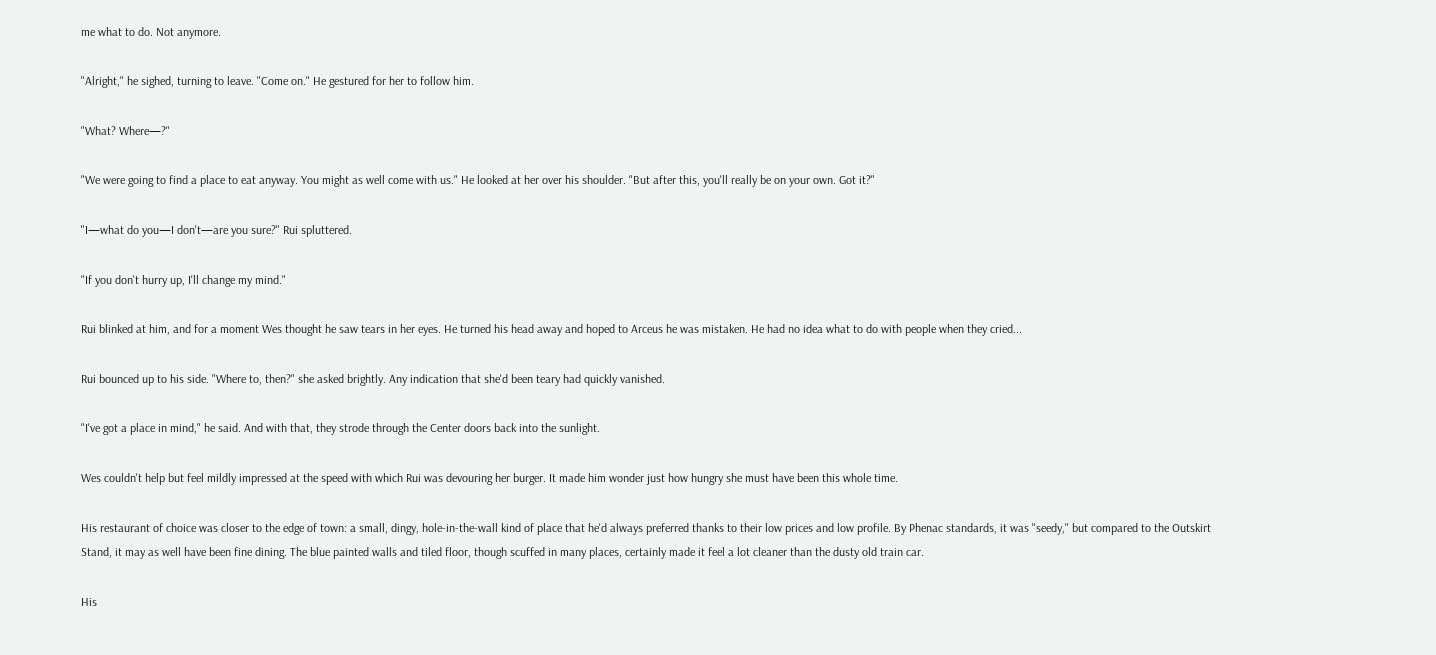me what to do. Not anymore.

"Alright," he sighed, turning to leave. "Come on." He gestured for her to follow him.

"What? Where—?"

"We were going to find a place to eat anyway. You might as well come with us." He looked at her over his shoulder. "But after this, you'll really be on your own. Got it?"

"I—what do you—I don't—are you sure?" Rui spluttered.

"If you don't hurry up, I'll change my mind."

Rui blinked at him, and for a moment Wes thought he saw tears in her eyes. He turned his head away and hoped to Arceus he was mistaken. He had no idea what to do with people when they cried...

Rui bounced up to his side. "Where to, then?" she asked brightly. Any indication that she'd been teary had quickly vanished.

"I've got a place in mind," he said. And with that, they strode through the Center doors back into the sunlight.

Wes couldn't help but feel mildly impressed at the speed with which Rui was devouring her burger. It made him wonder just how hungry she must have been this whole time.

His restaurant of choice was closer to the edge of town: a small, dingy, hole-in-the-wall kind of place that he'd always preferred thanks to their low prices and low profile. By Phenac standards, it was "seedy," but compared to the Outskirt Stand, it may as well have been fine dining. The blue painted walls and tiled floor, though scuffed in many places, certainly made it feel a lot cleaner than the dusty old train car.

His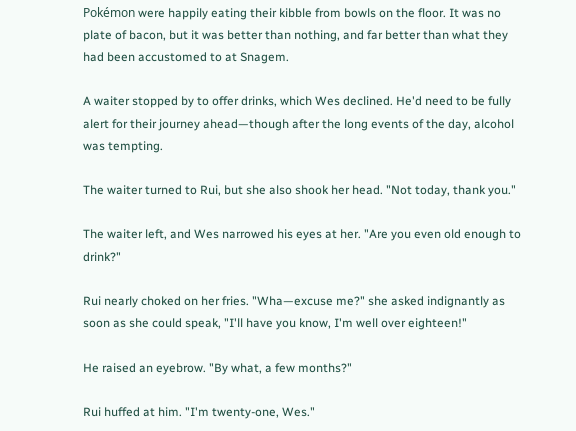Pokémon were happily eating their kibble from bowls on the floor. It was no plate of bacon, but it was better than nothing, and far better than what they had been accustomed to at Snagem.

A waiter stopped by to offer drinks, which Wes declined. He'd need to be fully alert for their journey ahead—though after the long events of the day, alcohol was tempting.

The waiter turned to Rui, but she also shook her head. "Not today, thank you."

The waiter left, and Wes narrowed his eyes at her. "Are you even old enough to drink?"

Rui nearly choked on her fries. "Wha—excuse me?" she asked indignantly as soon as she could speak, "I'll have you know, I'm well over eighteen!"

He raised an eyebrow. "By what, a few months?"

Rui huffed at him. "I'm twenty-one, Wes."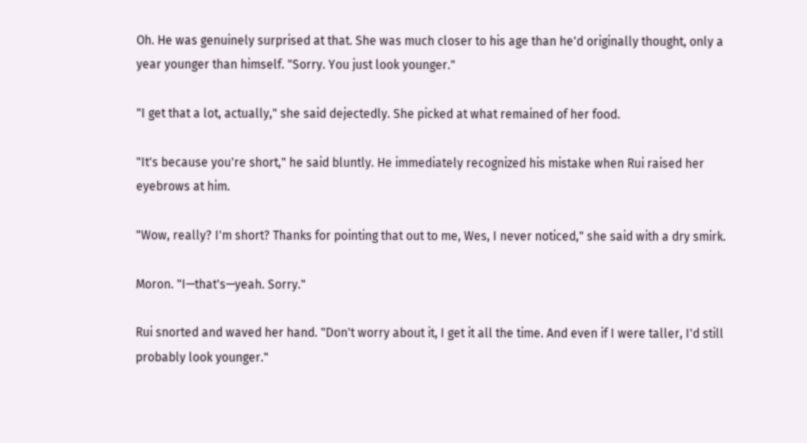Oh. He was genuinely surprised at that. She was much closer to his age than he'd originally thought, only a year younger than himself. "Sorry. You just look younger."

"I get that a lot, actually," she said dejectedly. She picked at what remained of her food.

"It's because you're short," he said bluntly. He immediately recognized his mistake when Rui raised her eyebrows at him.

"Wow, really? I'm short? Thanks for pointing that out to me, Wes, I never noticed," she said with a dry smirk.

Moron. "I—that's—yeah. Sorry."

Rui snorted and waved her hand. "Don't worry about it, I get it all the time. And even if I were taller, I'd still probably look younger."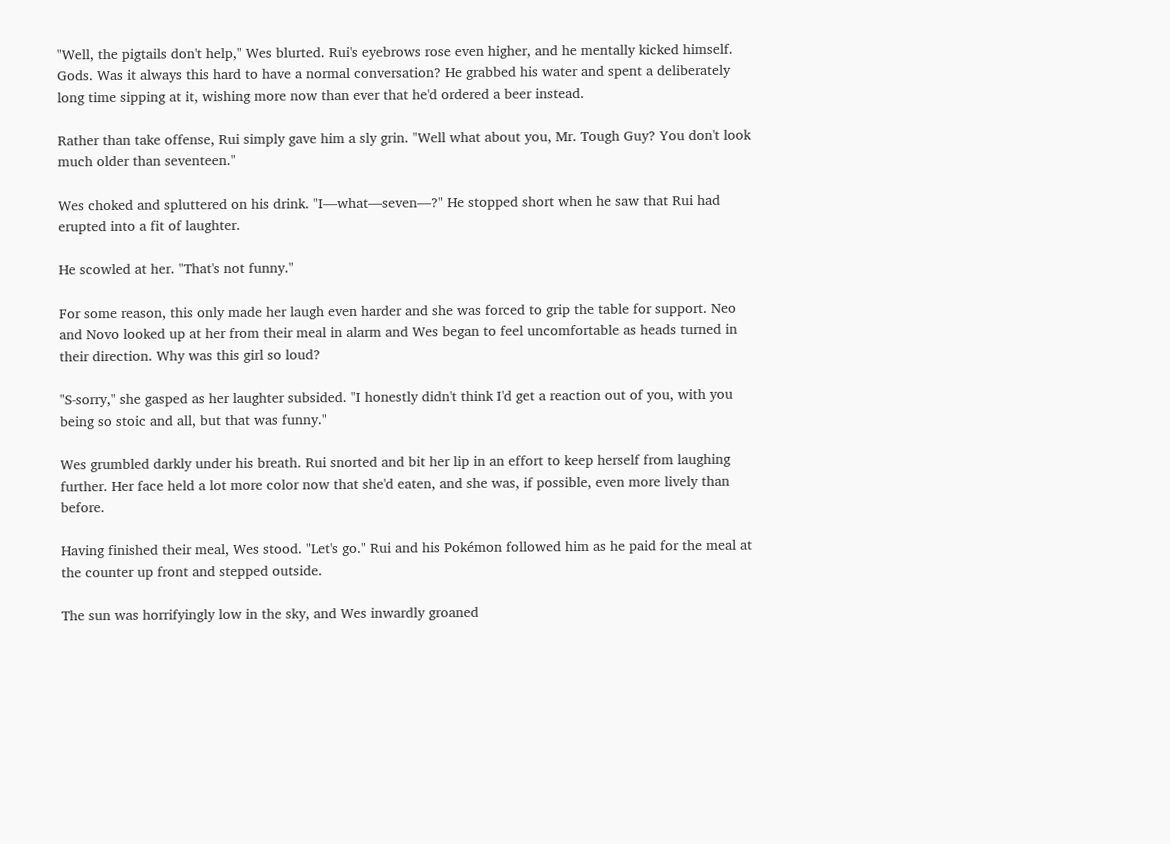"Well, the pigtails don't help," Wes blurted. Rui's eyebrows rose even higher, and he mentally kicked himself. Gods. Was it always this hard to have a normal conversation? He grabbed his water and spent a deliberately long time sipping at it, wishing more now than ever that he'd ordered a beer instead.

Rather than take offense, Rui simply gave him a sly grin. "Well what about you, Mr. Tough Guy? You don't look much older than seventeen."

Wes choked and spluttered on his drink. "I—what—seven—?" He stopped short when he saw that Rui had erupted into a fit of laughter.

He scowled at her. "That's not funny."

For some reason, this only made her laugh even harder and she was forced to grip the table for support. Neo and Novo looked up at her from their meal in alarm and Wes began to feel uncomfortable as heads turned in their direction. Why was this girl so loud?

"S-sorry," she gasped as her laughter subsided. "I honestly didn't think I'd get a reaction out of you, with you being so stoic and all, but that was funny."

Wes grumbled darkly under his breath. Rui snorted and bit her lip in an effort to keep herself from laughing further. Her face held a lot more color now that she'd eaten, and she was, if possible, even more lively than before.

Having finished their meal, Wes stood. "Let's go." Rui and his Pokémon followed him as he paid for the meal at the counter up front and stepped outside.

The sun was horrifyingly low in the sky, and Wes inwardly groaned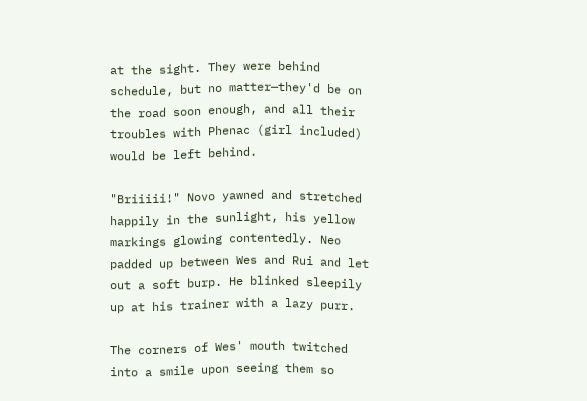at the sight. They were behind schedule, but no matter—they'd be on the road soon enough, and all their troubles with Phenac (girl included) would be left behind.

"Briiiii!" Novo yawned and stretched happily in the sunlight, his yellow markings glowing contentedly. Neo padded up between Wes and Rui and let out a soft burp. He blinked sleepily up at his trainer with a lazy purr.

The corners of Wes' mouth twitched into a smile upon seeing them so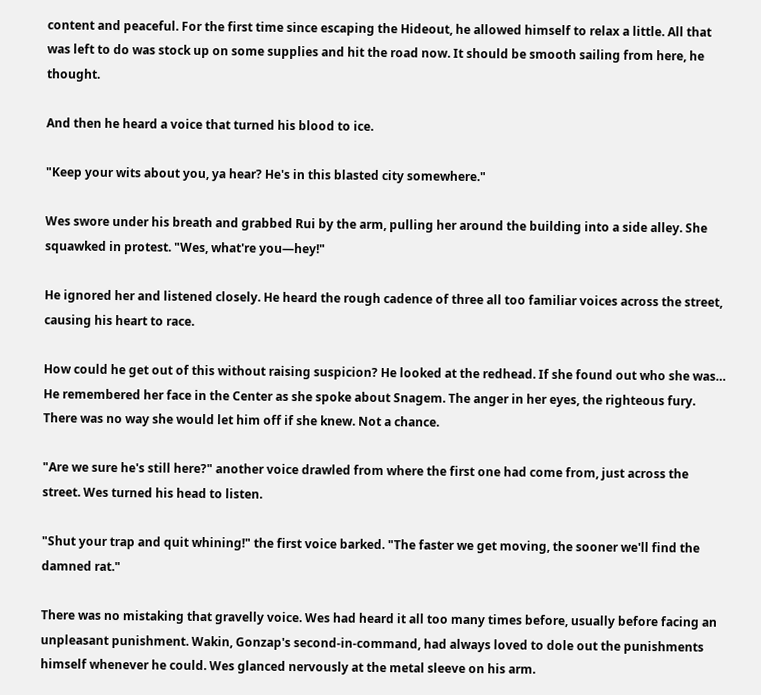content and peaceful. For the first time since escaping the Hideout, he allowed himself to relax a little. All that was left to do was stock up on some supplies and hit the road now. It should be smooth sailing from here, he thought.

And then he heard a voice that turned his blood to ice.

"Keep your wits about you, ya hear? He's in this blasted city somewhere."

Wes swore under his breath and grabbed Rui by the arm, pulling her around the building into a side alley. She squawked in protest. "Wes, what're you—hey!"

He ignored her and listened closely. He heard the rough cadence of three all too familiar voices across the street, causing his heart to race.

How could he get out of this without raising suspicion? He looked at the redhead. If she found out who she was… He remembered her face in the Center as she spoke about Snagem. The anger in her eyes, the righteous fury. There was no way she would let him off if she knew. Not a chance.

"Are we sure he's still here?" another voice drawled from where the first one had come from, just across the street. Wes turned his head to listen.

"Shut your trap and quit whining!" the first voice barked. "The faster we get moving, the sooner we'll find the damned rat."

There was no mistaking that gravelly voice. Wes had heard it all too many times before, usually before facing an unpleasant punishment. Wakin, Gonzap's second-in-command, had always loved to dole out the punishments himself whenever he could. Wes glanced nervously at the metal sleeve on his arm.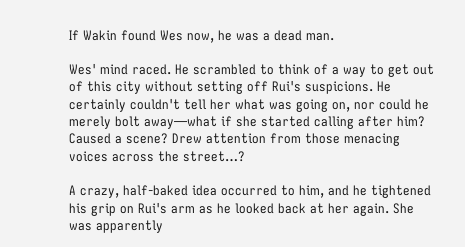If Wakin found Wes now, he was a dead man.

Wes' mind raced. He scrambled to think of a way to get out of this city without setting off Rui's suspicions. He certainly couldn't tell her what was going on, nor could he merely bolt away—what if she started calling after him? Caused a scene? Drew attention from those menacing voices across the street…?

A crazy, half-baked idea occurred to him, and he tightened his grip on Rui's arm as he looked back at her again. She was apparently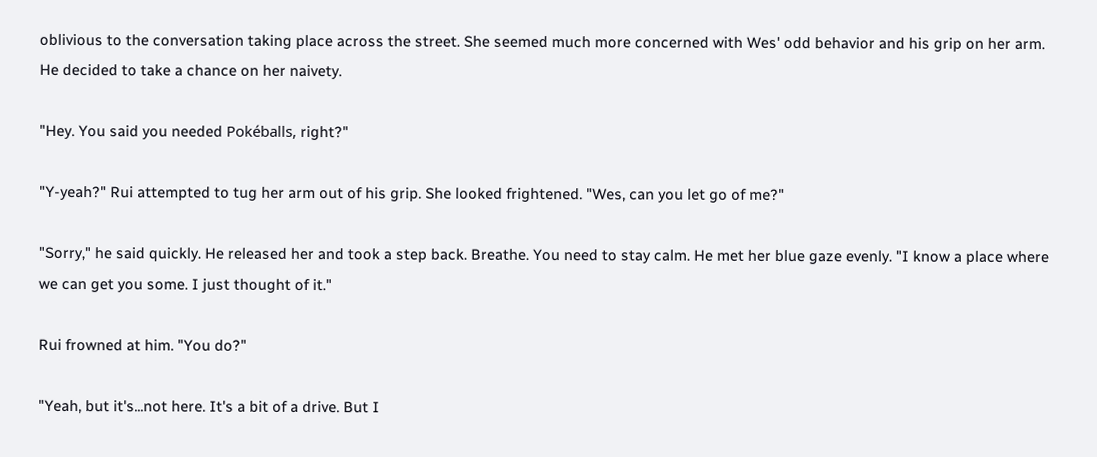oblivious to the conversation taking place across the street. She seemed much more concerned with Wes' odd behavior and his grip on her arm. He decided to take a chance on her naivety.

"Hey. You said you needed Pokéballs, right?"

"Y-yeah?" Rui attempted to tug her arm out of his grip. She looked frightened. "Wes, can you let go of me?"

"Sorry," he said quickly. He released her and took a step back. Breathe. You need to stay calm. He met her blue gaze evenly. "I know a place where we can get you some. I just thought of it."

Rui frowned at him. "You do?"

"Yeah, but it's...not here. It's a bit of a drive. But I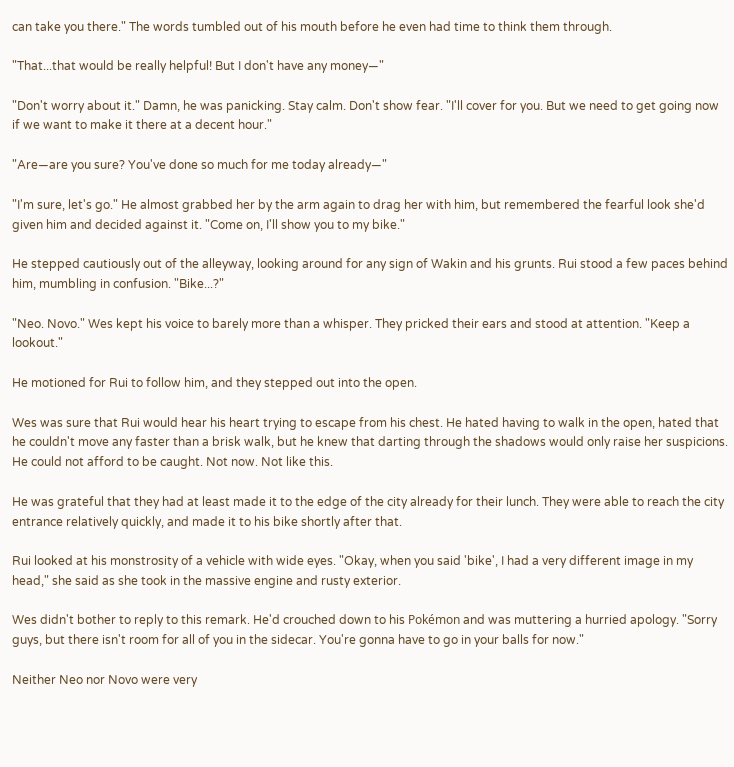can take you there." The words tumbled out of his mouth before he even had time to think them through.

"That...that would be really helpful! But I don't have any money—"

"Don't worry about it." Damn, he was panicking. Stay calm. Don't show fear. "I'll cover for you. But we need to get going now if we want to make it there at a decent hour."

"Are—are you sure? You've done so much for me today already—"

"I'm sure, let's go." He almost grabbed her by the arm again to drag her with him, but remembered the fearful look she'd given him and decided against it. "Come on, I'll show you to my bike."

He stepped cautiously out of the alleyway, looking around for any sign of Wakin and his grunts. Rui stood a few paces behind him, mumbling in confusion. "Bike...?"

"Neo. Novo." Wes kept his voice to barely more than a whisper. They pricked their ears and stood at attention. "Keep a lookout."

He motioned for Rui to follow him, and they stepped out into the open.

Wes was sure that Rui would hear his heart trying to escape from his chest. He hated having to walk in the open, hated that he couldn't move any faster than a brisk walk, but he knew that darting through the shadows would only raise her suspicions. He could not afford to be caught. Not now. Not like this.

He was grateful that they had at least made it to the edge of the city already for their lunch. They were able to reach the city entrance relatively quickly, and made it to his bike shortly after that.

Rui looked at his monstrosity of a vehicle with wide eyes. "Okay, when you said 'bike', I had a very different image in my head," she said as she took in the massive engine and rusty exterior.

Wes didn't bother to reply to this remark. He'd crouched down to his Pokémon and was muttering a hurried apology. "Sorry guys, but there isn't room for all of you in the sidecar. You're gonna have to go in your balls for now."

Neither Neo nor Novo were very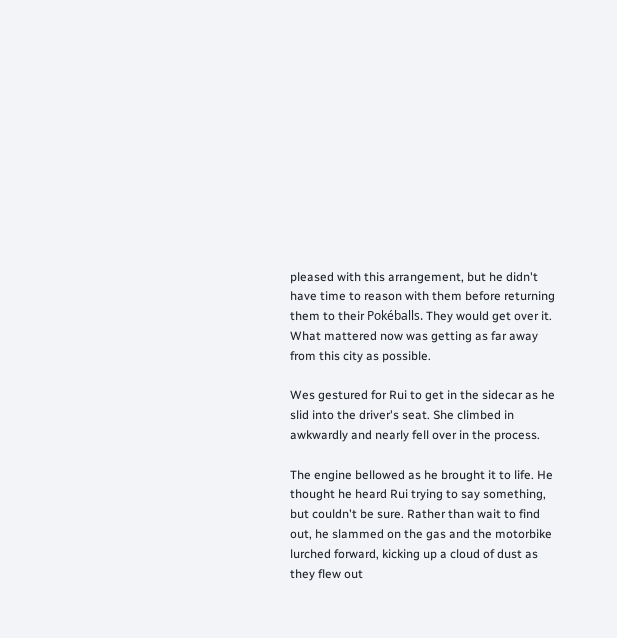pleased with this arrangement, but he didn't have time to reason with them before returning them to their Pokéballs. They would get over it. What mattered now was getting as far away from this city as possible.

Wes gestured for Rui to get in the sidecar as he slid into the driver's seat. She climbed in awkwardly and nearly fell over in the process.

The engine bellowed as he brought it to life. He thought he heard Rui trying to say something, but couldn't be sure. Rather than wait to find out, he slammed on the gas and the motorbike lurched forward, kicking up a cloud of dust as they flew out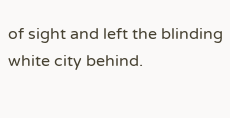of sight and left the blinding white city behind.